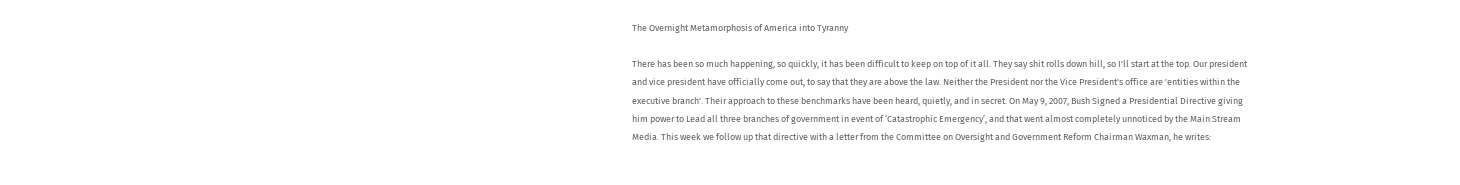The Overnight Metamorphosis of America into Tyranny

There has been so much happening, so quickly, it has been difficult to keep on top of it all. They say shit rolls down hill, so I'll start at the top. Our president and vice president have officially come out, to say that they are above the law. Neither the President nor the Vice President's office are 'entities within the executive branch'. Their approach to these benchmarks have been heard, quietly, and in secret. On May 9, 2007, Bush Signed a Presidential Directive giving him power to Lead all three branches of government in event of ‘Catastrophic Emergency’, and that went almost completely unnoticed by the Main Stream Media. This week we follow up that directive with a letter from the Committee on Oversight and Government Reform Chairman Waxman, he writes: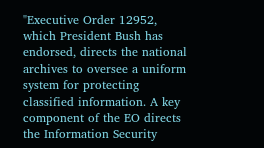"Executive Order 12952, which President Bush has endorsed, directs the national archives to oversee a uniform system for protecting classified information. A key component of the EO directs the Information Security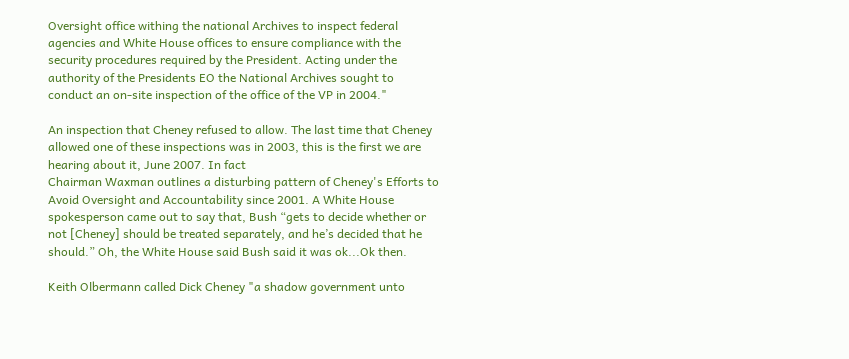Oversight office withing the national Archives to inspect federal agencies and White House offices to ensure compliance with the security procedures required by the President. Acting under the authority of the Presidents EO the National Archives sought to conduct an on-site inspection of the office of the VP in 2004."

An inspection that Cheney refused to allow. The last time that Cheney allowed one of these inspections was in 2003, this is the first we are hearing about it, June 2007. In fact
Chairman Waxman outlines a disturbing pattern of Cheney's Efforts to Avoid Oversight and Accountability since 2001. A White House spokesperson came out to say that, Bush “gets to decide whether or not [Cheney] should be treated separately, and he’s decided that he should.” Oh, the White House said Bush said it was ok...Ok then.

Keith Olbermann called Dick Cheney "a shadow government unto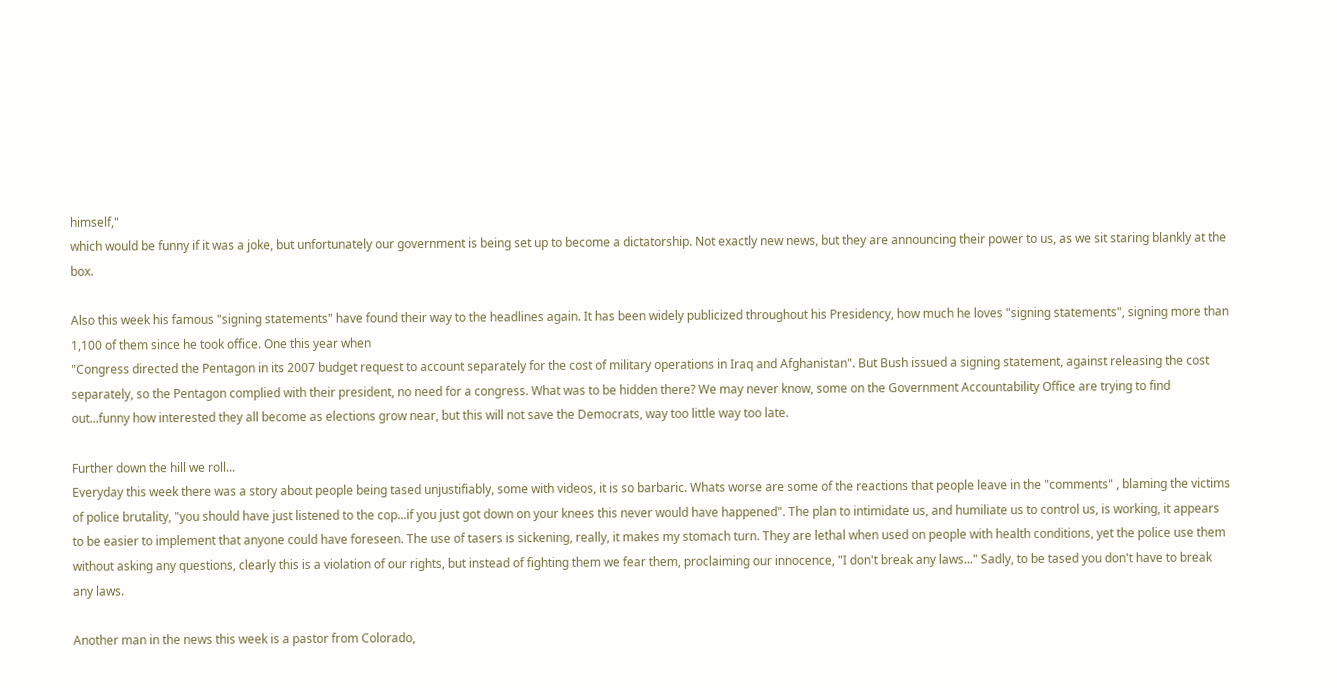himself,"
which would be funny if it was a joke, but unfortunately our government is being set up to become a dictatorship. Not exactly new news, but they are announcing their power to us, as we sit staring blankly at the box.

Also this week his famous "signing statements" have found their way to the headlines again. It has been widely publicized throughout his Presidency, how much he loves "signing statements", signing more than 1,100 of them since he took office. One this year when
"Congress directed the Pentagon in its 2007 budget request to account separately for the cost of military operations in Iraq and Afghanistan". But Bush issued a signing statement, against releasing the cost separately, so the Pentagon complied with their president, no need for a congress. What was to be hidden there? We may never know, some on the Government Accountability Office are trying to find out...funny how interested they all become as elections grow near, but this will not save the Democrats, way too little way too late.

Further down the hill we roll...
Everyday this week there was a story about people being tased unjustifiably, some with videos, it is so barbaric. Whats worse are some of the reactions that people leave in the "comments" , blaming the victims of police brutality, "you should have just listened to the cop...if you just got down on your knees this never would have happened". The plan to intimidate us, and humiliate us to control us, is working, it appears to be easier to implement that anyone could have foreseen. The use of tasers is sickening, really, it makes my stomach turn. They are lethal when used on people with health conditions, yet the police use them without asking any questions, clearly this is a violation of our rights, but instead of fighting them we fear them, proclaiming our innocence, "I don't break any laws..." Sadly, to be tased you don't have to break any laws.

Another man in the news this week is a pastor from Colorado,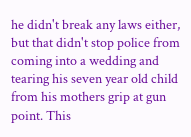he didn't break any laws either, but that didn't stop police from coming into a wedding and tearing his seven year old child from his mothers grip at gun point. This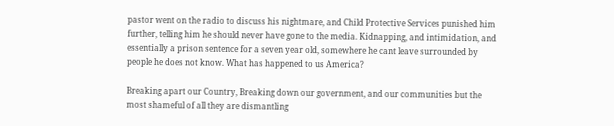pastor went on the radio to discuss his nightmare, and Child Protective Services punished him further, telling him he should never have gone to the media. Kidnapping, and intimidation, and essentially a prison sentence for a seven year old, somewhere he cant leave surrounded by people he does not know. What has happened to us America?

Breaking apart our Country, Breaking down our government, and our communities but the most shameful of all they are dismantling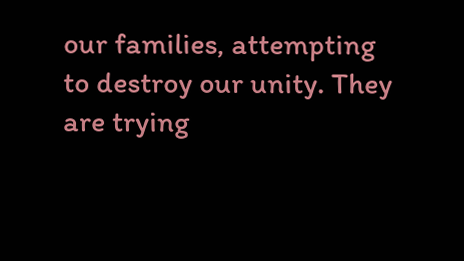our families, attempting to destroy our unity. They are trying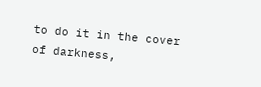to do it in the cover of darkness,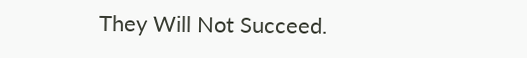They Will Not Succeed.